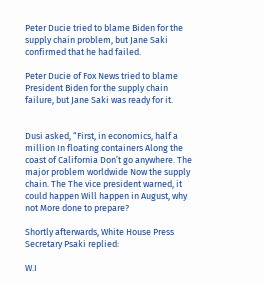Peter Ducie tried to blame Biden for the supply chain problem, but Jane Saki confirmed that he had failed.

Peter Ducie of Fox News tried to blame President Biden for the supply chain failure, but Jane Saki was ready for it.


Dusi asked, “First, in economics, half a million In floating containers Along the coast of California Don’t go anywhere. The major problem worldwide Now the supply chain. The The vice president warned, it could happen Will happen in August, why not More done to prepare?

Shortly afterwards, White House Press Secretary Psaki replied:

W.I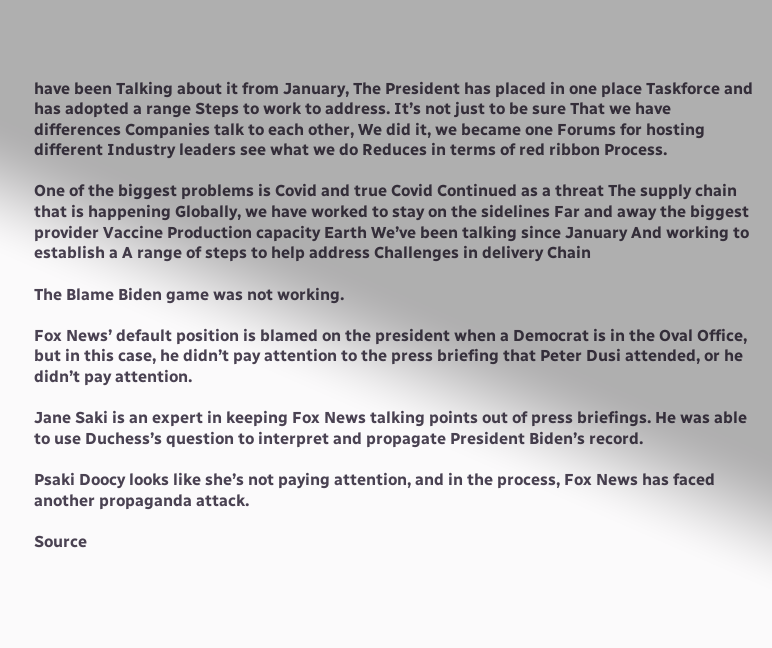have been Talking about it from January, The President has placed in one place Taskforce and has adopted a range Steps to work to address. It’s not just to be sure That we have differences Companies talk to each other, We did it, we became one Forums for hosting different Industry leaders see what we do Reduces in terms of red ribbon Process.

One of the biggest problems is Covid and true Covid Continued as a threat The supply chain that is happening Globally, we have worked to stay on the sidelines Far and away the biggest provider Vaccine Production capacity Earth We’ve been talking since January And working to establish a A range of steps to help address Challenges in delivery Chain

The Blame Biden game was not working.

Fox News’ default position is blamed on the president when a Democrat is in the Oval Office, but in this case, he didn’t pay attention to the press briefing that Peter Dusi attended, or he didn’t pay attention.

Jane Saki is an expert in keeping Fox News talking points out of press briefings. He was able to use Duchess’s question to interpret and propagate President Biden’s record.

Psaki Doocy looks like she’s not paying attention, and in the process, Fox News has faced another propaganda attack.

Source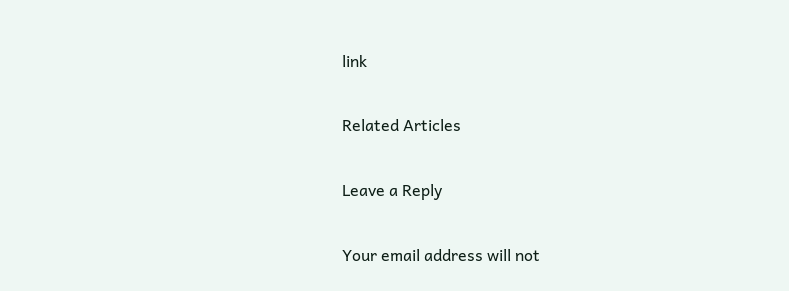link

Related Articles

Leave a Reply

Your email address will not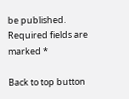be published. Required fields are marked *

Back to top button